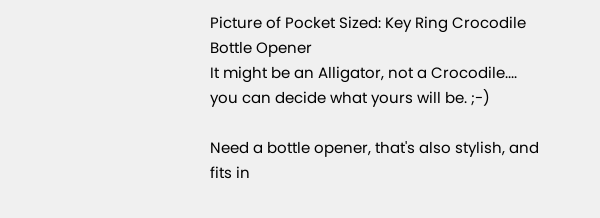Picture of Pocket Sized: Key Ring Crocodile Bottle Opener
It might be an Alligator, not a Crocodile.... you can decide what yours will be. ;-)

Need a bottle opener, that's also stylish, and fits in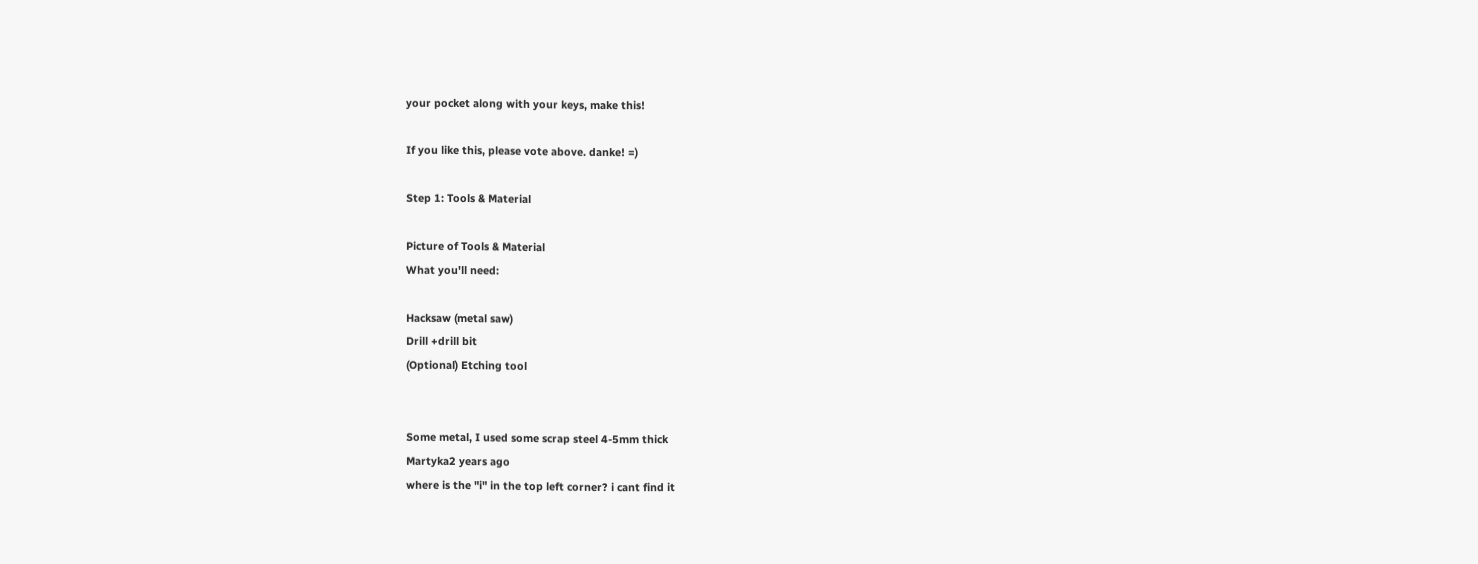your pocket along with your keys, make this!

If you like this, please vote above. danke! =)

Step 1: Tools & Material

Picture of Tools & Material
What you'll need:

Hacksaw (metal saw)
Drill +drill bit
(Optional) Etching tool


Some metal, I used some scrap steel 4-5mm thick
Martyka2 years ago
where is the "i" in the top left corner? i cant find it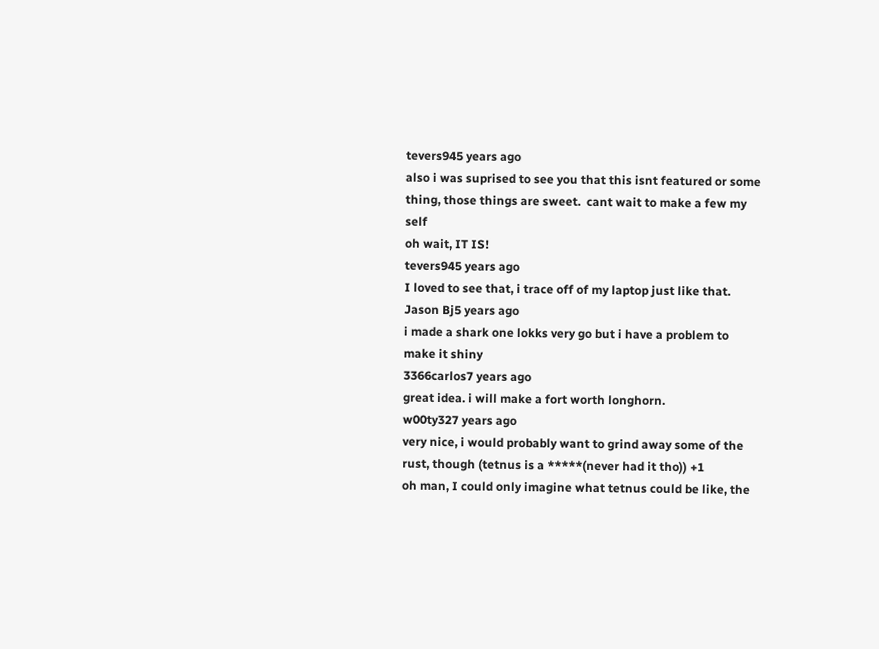tevers945 years ago
also i was suprised to see you that this isnt featured or some thing, those things are sweet.  cant wait to make a few my self
oh wait, IT IS!
tevers945 years ago
I loved to see that, i trace off of my laptop just like that.
Jason Bj5 years ago
i made a shark one lokks very go but i have a problem to make it shiny
3366carlos7 years ago
great idea. i will make a fort worth longhorn.
w00ty327 years ago
very nice, i would probably want to grind away some of the rust, though (tetnus is a *****(never had it tho)) +1
oh man, I could only imagine what tetnus could be like, the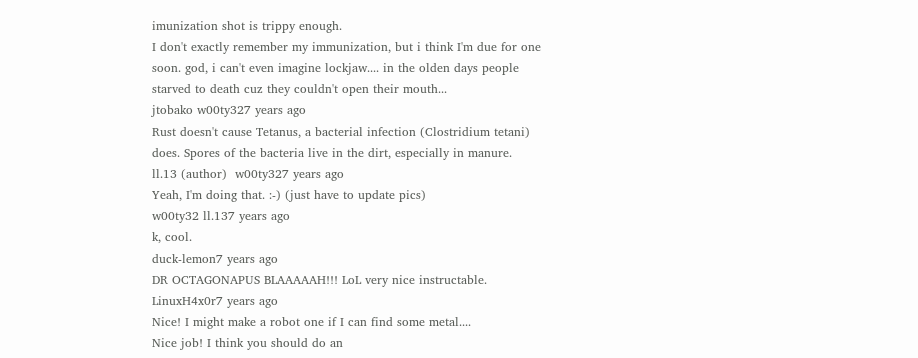imunization shot is trippy enough.
I don't exactly remember my immunization, but i think I'm due for one soon. god, i can't even imagine lockjaw.... in the olden days people starved to death cuz they couldn't open their mouth...
jtobako w00ty327 years ago
Rust doesn't cause Tetanus, a bacterial infection (Clostridium tetani) does. Spores of the bacteria live in the dirt, especially in manure.
ll.13 (author)  w00ty327 years ago
Yeah, I'm doing that. :-) (just have to update pics)
w00ty32 ll.137 years ago
k, cool.
duck-lemon7 years ago
DR OCTAGONAPUS BLAAAAAH!!! LoL very nice instructable.
LinuxH4x0r7 years ago
Nice! I might make a robot one if I can find some metal....
Nice job! I think you should do an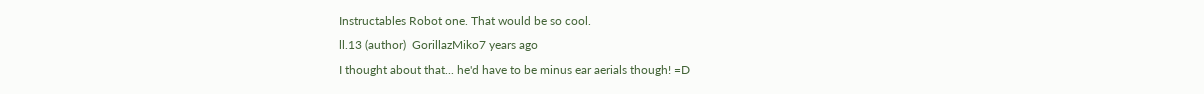Instructables Robot one. That would be so cool.
ll.13 (author)  GorillazMiko7 years ago
I thought about that... he'd have to be minus ear aerials though! =D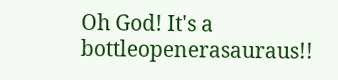Oh God! It's a bottleopenerasauraus!!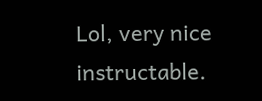Lol, very nice instructable.